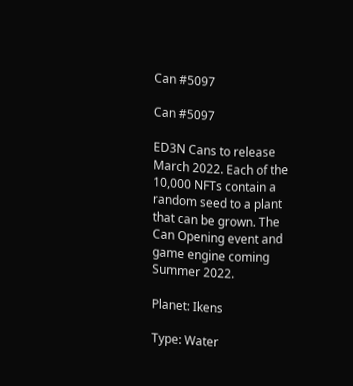Can #5097

Can #5097

ED3N Cans to release March 2022. Each of the 10,000 NFTs contain a random seed to a plant that can be grown. The Can Opening event and game engine coming Summer 2022.

Planet: Ikens

Type: Water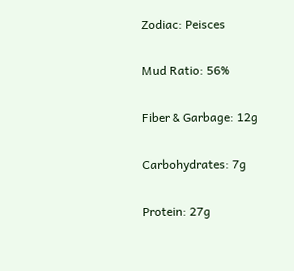Zodiac: Peisces

Mud Ratio: 56%

Fiber & Garbage: 12g

Carbohydrates: 7g

Protein: 27g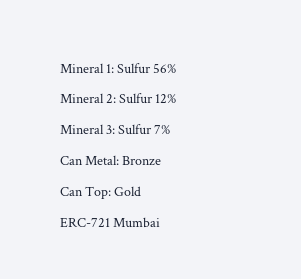Mineral 1: Sulfur 56%

Mineral 2: Sulfur 12%

Mineral 3: Sulfur 7%

Can Metal: Bronze

Can Top: Gold

ERC-721 Mumbai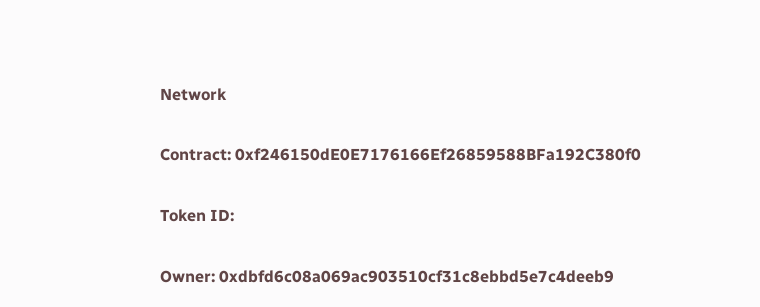Network

Contract: 0xf246150dE0E7176166Ef26859588BFa192C380f0

Token ID:

Owner: 0xdbfd6c08a069ac903510cf31c8ebbd5e7c4deeb9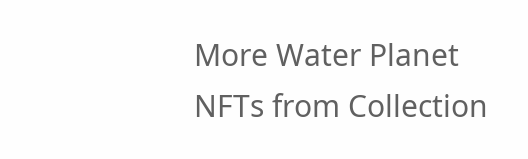More Water Planet NFTs from Collection